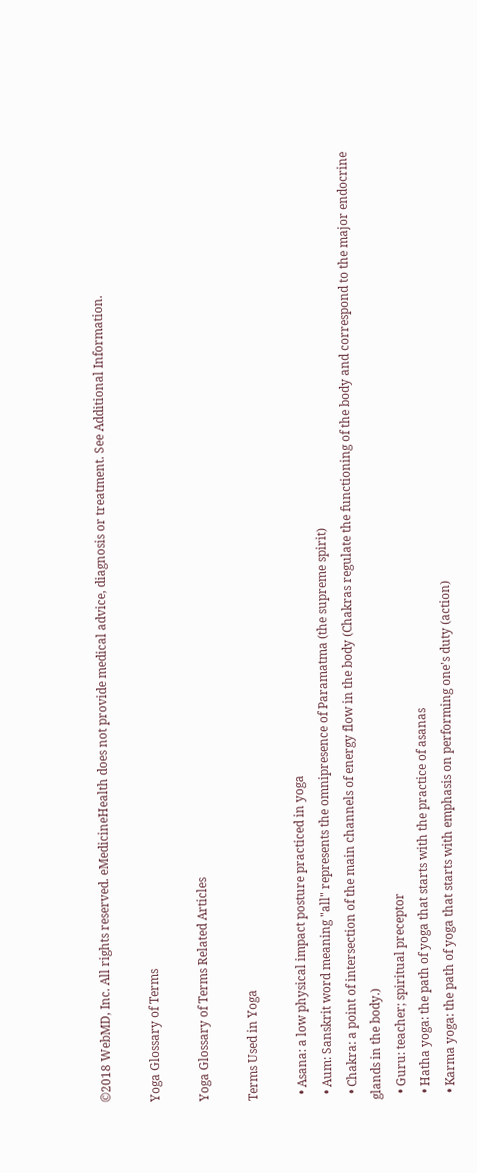©2018 WebMD, Inc. All rights reserved. eMedicineHealth does not provide medical advice, diagnosis or treatment. See Additional Information.

Yoga Glossary of Terms

Yoga Glossary of Terms Related Articles

Terms Used in Yoga

  • Asana: a low physical impact posture practiced in yoga
  • Aum: Sanskrit word meaning "all" represents the omnipresence of Paramatma (the supreme spirit)
  • Chakra: a point of intersection of the main channels of energy flow in the body (Chakras regulate the functioning of the body and correspond to the major endocrine glands in the body.)
  • Guru: teacher; spiritual preceptor
  • Hatha yoga: the path of yoga that starts with the practice of asanas
  • Karma yoga: the path of yoga that starts with emphasis on performing one's duty (action)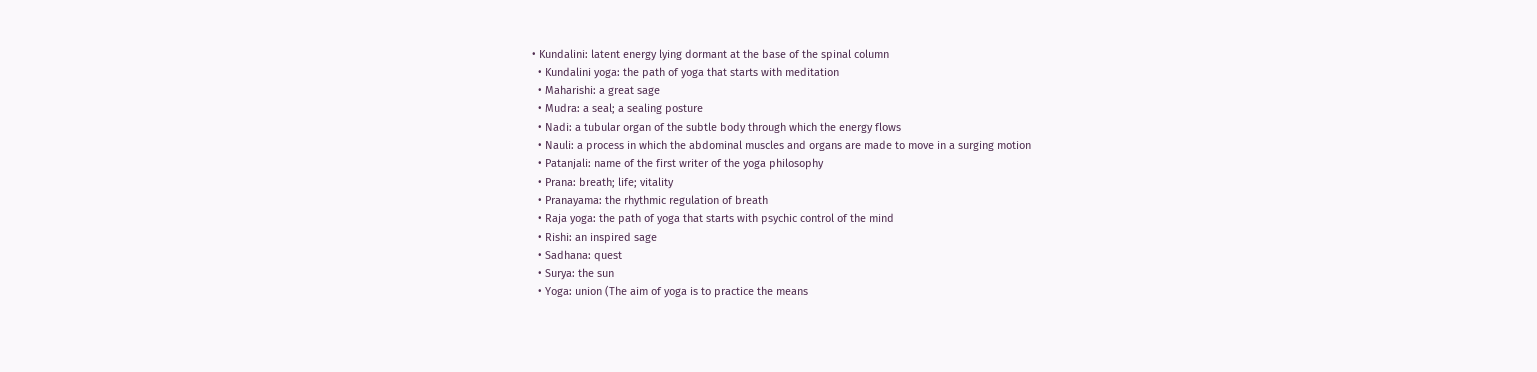• Kundalini: latent energy lying dormant at the base of the spinal column
  • Kundalini yoga: the path of yoga that starts with meditation
  • Maharishi: a great sage
  • Mudra: a seal; a sealing posture
  • Nadi: a tubular organ of the subtle body through which the energy flows
  • Nauli: a process in which the abdominal muscles and organs are made to move in a surging motion
  • Patanjali: name of the first writer of the yoga philosophy
  • Prana: breath; life; vitality
  • Pranayama: the rhythmic regulation of breath
  • Raja yoga: the path of yoga that starts with psychic control of the mind
  • Rishi: an inspired sage
  • Sadhana: quest
  • Surya: the sun
  • Yoga: union (The aim of yoga is to practice the means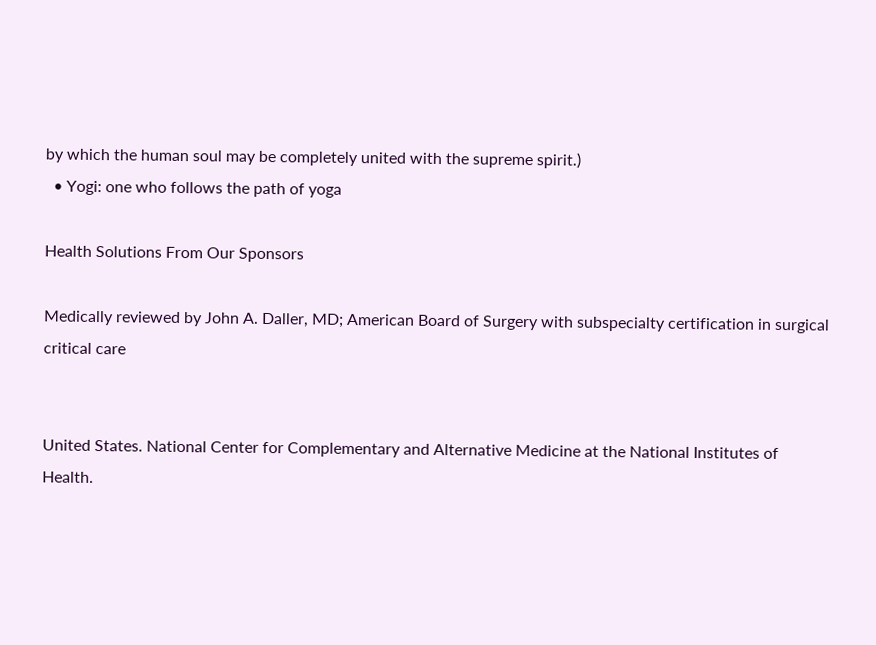by which the human soul may be completely united with the supreme spirit.)
  • Yogi: one who follows the path of yoga

Health Solutions From Our Sponsors

Medically reviewed by John A. Daller, MD; American Board of Surgery with subspecialty certification in surgical critical care


United States. National Center for Complementary and Alternative Medicine at the National Institutes of Health.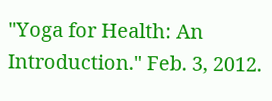"Yoga for Health: An Introduction." Feb. 3, 2012.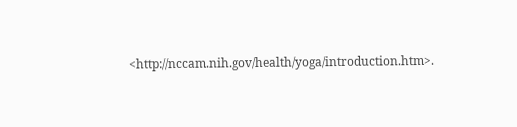<http://nccam.nih.gov/health/yoga/introduction.htm>.